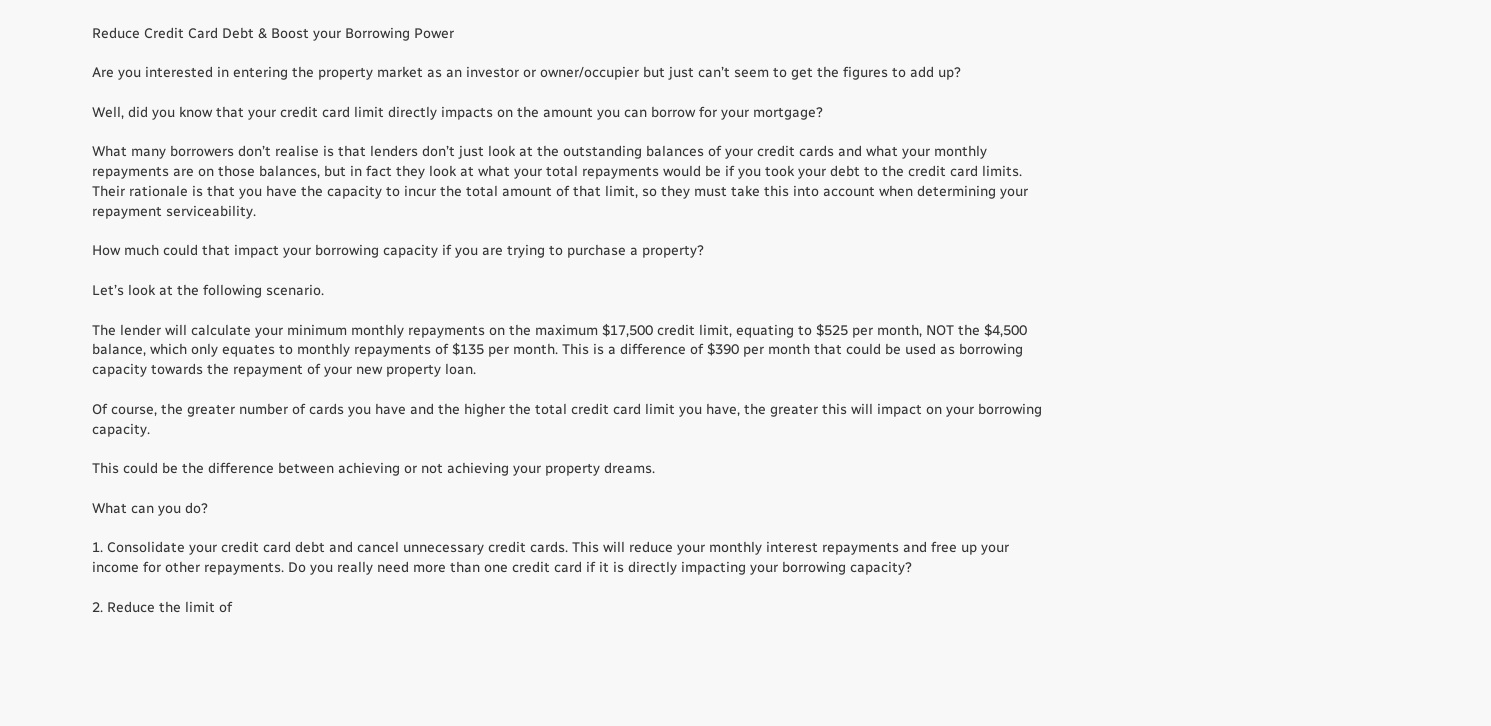Reduce Credit Card Debt & Boost your Borrowing Power

Are you interested in entering the property market as an investor or owner/occupier but just can’t seem to get the figures to add up?

Well, did you know that your credit card limit directly impacts on the amount you can borrow for your mortgage?

What many borrowers don’t realise is that lenders don’t just look at the outstanding balances of your credit cards and what your monthly repayments are on those balances, but in fact they look at what your total repayments would be if you took your debt to the credit card limits. Their rationale is that you have the capacity to incur the total amount of that limit, so they must take this into account when determining your repayment serviceability.

How much could that impact your borrowing capacity if you are trying to purchase a property?

Let’s look at the following scenario.

The lender will calculate your minimum monthly repayments on the maximum $17,500 credit limit, equating to $525 per month, NOT the $4,500 balance, which only equates to monthly repayments of $135 per month. This is a difference of $390 per month that could be used as borrowing capacity towards the repayment of your new property loan.

Of course, the greater number of cards you have and the higher the total credit card limit you have, the greater this will impact on your borrowing capacity.

This could be the difference between achieving or not achieving your property dreams.

What can you do?

1. Consolidate your credit card debt and cancel unnecessary credit cards. This will reduce your monthly interest repayments and free up your income for other repayments. Do you really need more than one credit card if it is directly impacting your borrowing capacity?

2. Reduce the limit of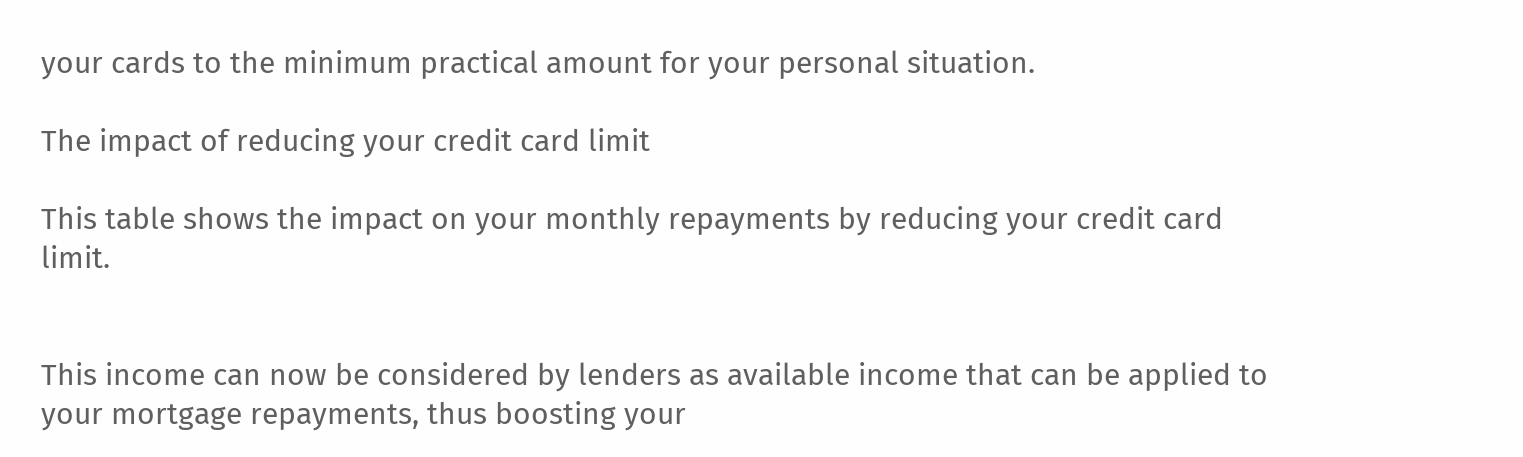your cards to the minimum practical amount for your personal situation.

The impact of reducing your credit card limit

This table shows the impact on your monthly repayments by reducing your credit card limit.


This income can now be considered by lenders as available income that can be applied to your mortgage repayments, thus boosting your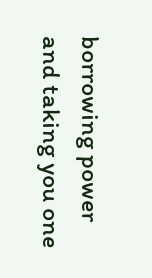borrowing power and taking you one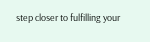step closer to fulfilling your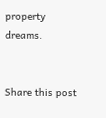property dreams.


Share this post